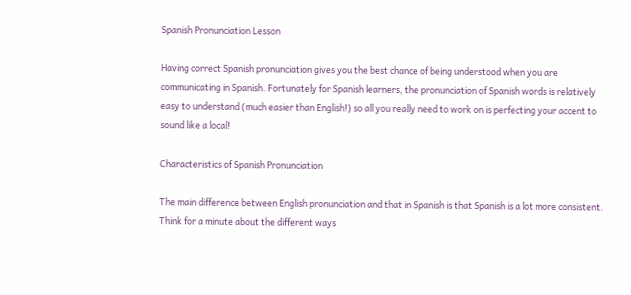Spanish Pronunciation Lesson

Having correct Spanish pronunciation gives you the best chance of being understood when you are communicating in Spanish. Fortunately for Spanish learners, the pronunciation of Spanish words is relatively easy to understand (much easier than English!) so all you really need to work on is perfecting your accent to sound like a local!

Characteristics of Spanish Pronunciation

The main difference between English pronunciation and that in Spanish is that Spanish is a lot more consistent. Think for a minute about the different ways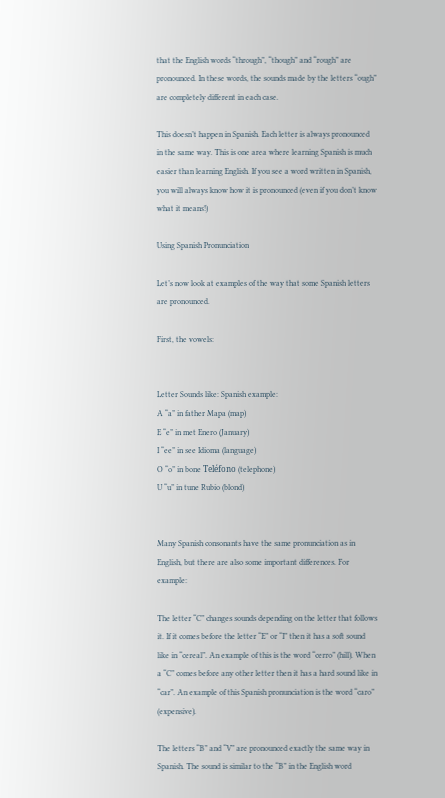that the English words “through”, “though” and “rough” are pronounced. In these words, the sounds made by the letters “ough” are completely different in each case.

This doesn’t happen in Spanish. Each letter is always pronounced in the same way. This is one area where learning Spanish is much easier than learning English. If you see a word written in Spanish, you will always know how it is pronounced (even if you don’t know what it means!)

Using Spanish Pronunciation

Let’s now look at examples of the way that some Spanish letters are pronounced.

First, the vowels:


Letter Sounds like: Spanish example:
A “a” in father Mapa (map)
E “e” in met Enero (January)
I “ee” in see Idioma (language)
O “o” in bone Teléfono (telephone)
U “u” in tune Rubio (blond)


Many Spanish consonants have the same pronunciation as in English, but there are also some important differences. For example:

The letter “C” changes sounds depending on the letter that follows it. If it comes before the letter “E” or “I” then it has a soft sound like in “cereal”. An example of this is the word “cerro” (hill). When a “C” comes before any other letter then it has a hard sound like in “car”. An example of this Spanish pronunciation is the word “caro” (expensive).

The letters “B” and “V” are pronounced exactly the same way in Spanish. The sound is similar to the “B” in the English word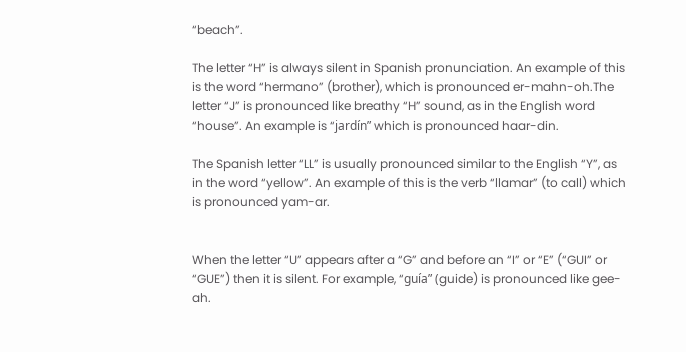“beach”.

The letter “H” is always silent in Spanish pronunciation. An example of this is the word “hermano” (brother), which is pronounced er-mahn-oh.The letter “J” is pronounced like breathy “H” sound, as in the English word “house”. An example is “jardín” which is pronounced haar-din.

The Spanish letter “LL” is usually pronounced similar to the English “Y”, as in the word “yellow”. An example of this is the verb “llamar” (to call) which is pronounced yam-ar.


When the letter “U” appears after a “G” and before an “I” or “E” (“GUI” or “GUE”) then it is silent. For example, “guía” (guide) is pronounced like gee-ah.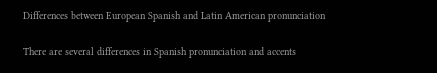Differences between European Spanish and Latin American pronunciation

There are several differences in Spanish pronunciation and accents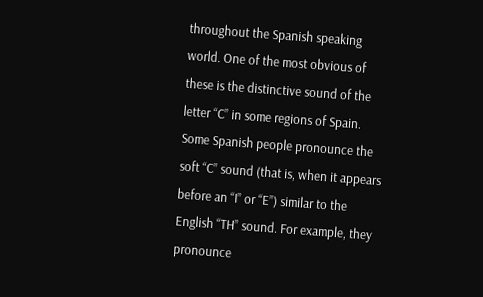throughout the Spanish speaking world. One of the most obvious of these is the distinctive sound of the letter “C” in some regions of Spain. Some Spanish people pronounce the soft “C” sound (that is, when it appears before an “I” or “E”) similar to the English “TH” sound. For example, they pronounce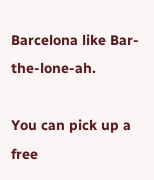Barcelona like Bar-the-lone-ah.

You can pick up a free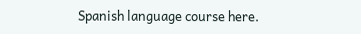Spanish language course here.